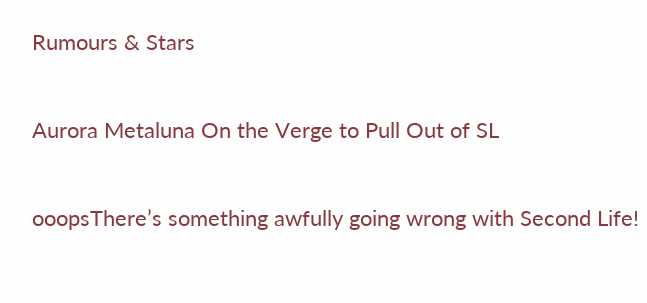Rumours & Stars

Aurora Metaluna On the Verge to Pull Out of SL

ooopsThere’s something awfully going wrong with Second Life!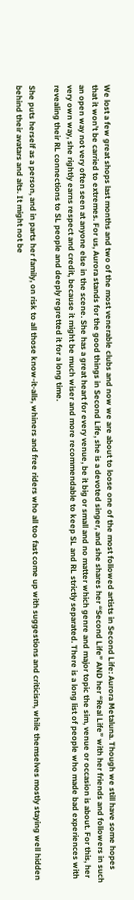We lost a few great shops last months and two of the most venerable clubs and now we are about to loose one of the most followed artists in Second Life: Aurora Metaluna. Though we still have some hopes that it won’t be carried to extremes. For us, Aurora stands for the good things in Second Life, she is a devoted singer, and she shares her “Second Life” AND her “Real Life” with her friends and followers in such an open way not very often seen at anyone else in the scene. She has a great heart for every venue, be it big or small and no matter which genre and major topic the sim, venue or occasion is about. For this, her very own way, she rightly earns respect and credit, because it might be much wiser and more recommendable to keep SL and RL strictly separated. There is a long list of people who made bad experiences with revealing their RL connections to SL people and deeply regretted it for a long time.

She puts herself as a person, and in parts her family, on risk to all those know-it-alls, whiners and free riders who all too fast come up with suggestions and criticism, while themselves mostly staying well hidden behind their avatars and alts. It might not be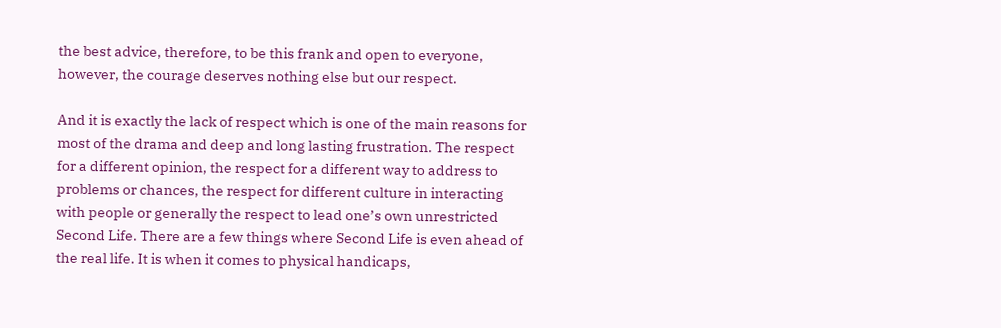the best advice, therefore, to be this frank and open to everyone, however, the courage deserves nothing else but our respect.

And it is exactly the lack of respect which is one of the main reasons for most of the drama and deep and long lasting frustration. The respect for a different opinion, the respect for a different way to address to problems or chances, the respect for different culture in interacting with people or generally the respect to lead one’s own unrestricted Second Life. There are a few things where Second Life is even ahead of the real life. It is when it comes to physical handicaps,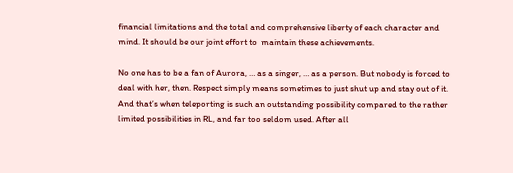financial limitations and the total and comprehensive liberty of each character and mind. It should be our joint effort to  maintain these achievements.

No one has to be a fan of Aurora, … as a singer, … as a person. But nobody is forced to deal with her, then. Respect simply means sometimes to just shut up and stay out of it. And that’s when teleporting is such an outstanding possibility compared to the rather limited possibilities in RL, and far too seldom used. After all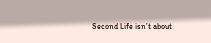Second Life isn’t about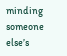minding someone else’s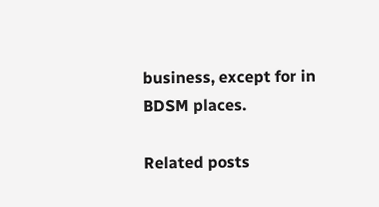business, except for in BDSM places.

Related posts